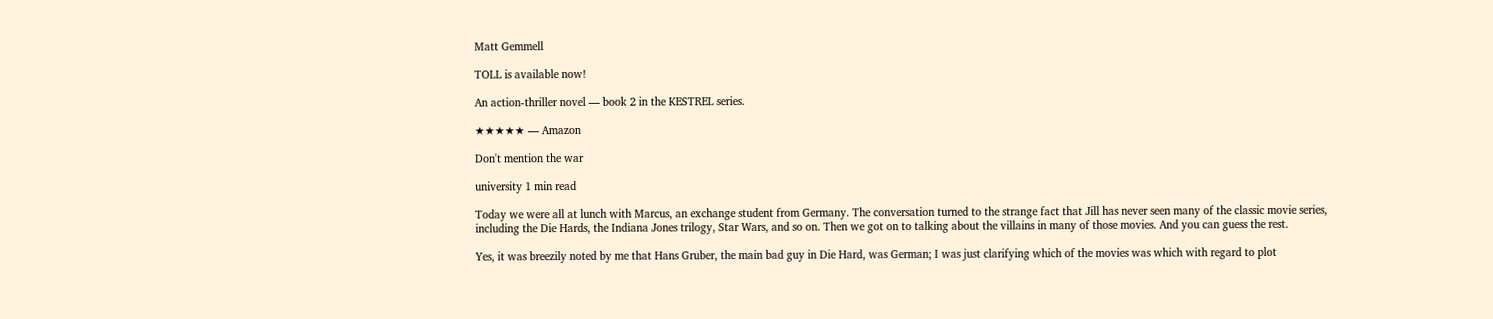Matt Gemmell

TOLL is available now!

An action-thriller novel — book 2 in the KESTREL series.

★★★★★ — Amazon

Don't mention the war

university 1 min read

Today we were all at lunch with Marcus, an exchange student from Germany. The conversation turned to the strange fact that Jill has never seen many of the classic movie series, including the Die Hards, the Indiana Jones trilogy, Star Wars, and so on. Then we got on to talking about the villains in many of those movies. And you can guess the rest.

Yes, it was breezily noted by me that Hans Gruber, the main bad guy in Die Hard, was German; I was just clarifying which of the movies was which with regard to plot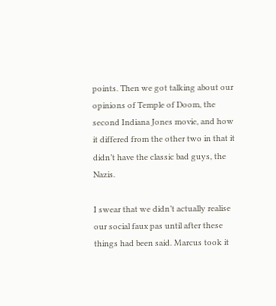points. Then we got talking about our opinions of Temple of Doom, the second Indiana Jones movie, and how it differed from the other two in that it didn’t have the classic bad guys, the Nazis.

I swear that we didn’t actually realise our social faux pas until after these things had been said. Marcus took it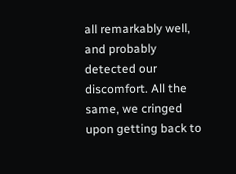all remarkably well, and probably detected our discomfort. All the same, we cringed upon getting back to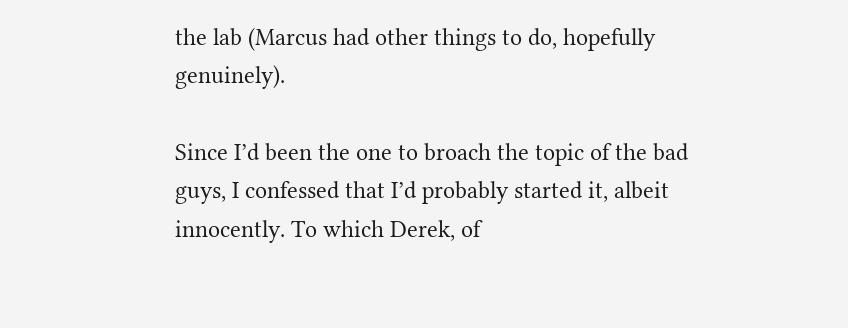the lab (Marcus had other things to do, hopefully genuinely).

Since I’d been the one to broach the topic of the bad guys, I confessed that I’d probably started it, albeit innocently. To which Derek, of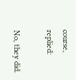course, replied:

No, they did.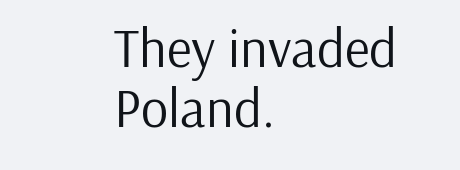They invaded Poland.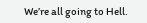We’re all going to Hell.